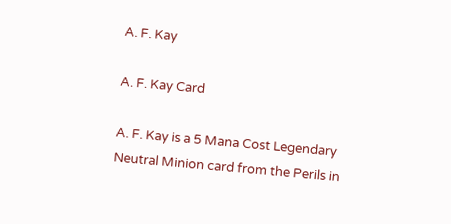A. F. Kay

A. F. Kay Card

A. F. Kay is a 5 Mana Cost Legendary Neutral Minion card from the Perils in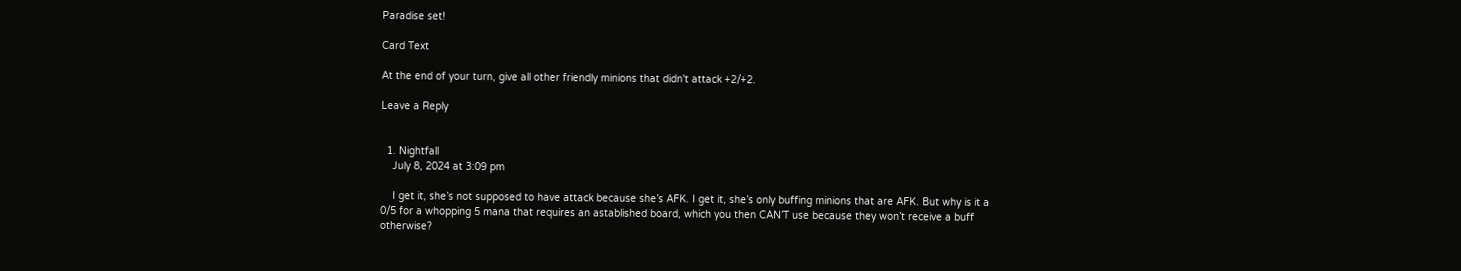Paradise set!

Card Text

At the end of your turn, give all other friendly minions that didn't attack +2/+2.

Leave a Reply


  1. Nightfall
    July 8, 2024 at 3:09 pm

    I get it, she’s not supposed to have attack because she’s AFK. I get it, she’s only buffing minions that are AFK. But why is it a 0/5 for a whopping 5 mana that requires an astablished board, which you then CAN’T use because they won’t receive a buff otherwise?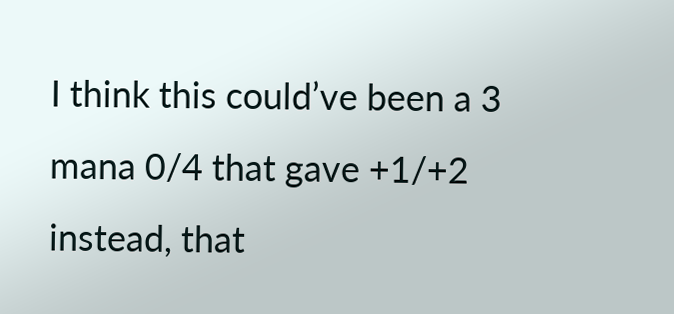I think this could’ve been a 3 mana 0/4 that gave +1/+2 instead, that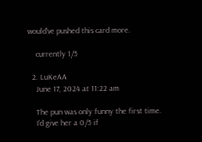would’ve pushed this card more.

    currently 1/5

  2. LuKeAA
    June 17, 2024 at 11:22 am

    The pun was only funny the first time.
    I’d give her a 0/5 if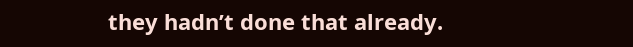they hadn’t done that already.